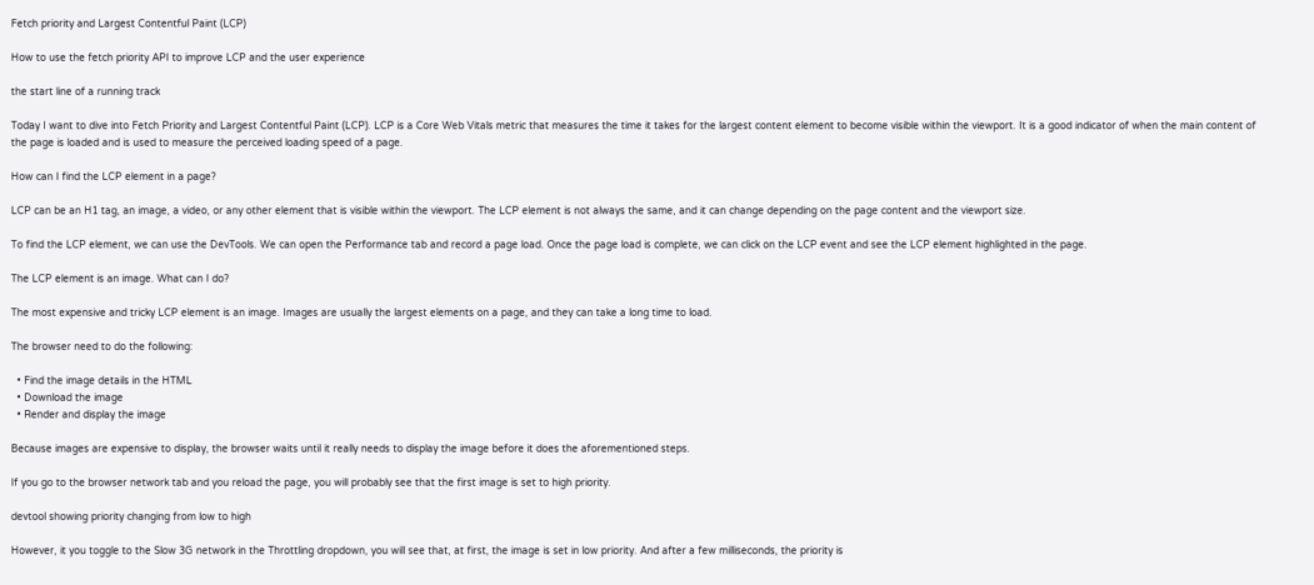Fetch priority and Largest Contentful Paint (LCP)

How to use the fetch priority API to improve LCP and the user experience

the start line of a running track

Today I want to dive into Fetch Priority and Largest Contentful Paint (LCP). LCP is a Core Web Vitals metric that measures the time it takes for the largest content element to become visible within the viewport. It is a good indicator of when the main content of the page is loaded and is used to measure the perceived loading speed of a page.

How can I find the LCP element in a page?

LCP can be an H1 tag, an image, a video, or any other element that is visible within the viewport. The LCP element is not always the same, and it can change depending on the page content and the viewport size.

To find the LCP element, we can use the DevTools. We can open the Performance tab and record a page load. Once the page load is complete, we can click on the LCP event and see the LCP element highlighted in the page.

The LCP element is an image. What can I do?

The most expensive and tricky LCP element is an image. Images are usually the largest elements on a page, and they can take a long time to load.

The browser need to do the following:

  • Find the image details in the HTML
  • Download the image
  • Render and display the image

Because images are expensive to display, the browser waits until it really needs to display the image before it does the aforementioned steps.

If you go to the browser network tab and you reload the page, you will probably see that the first image is set to high priority.

devtool showing priority changing from low to high

However, it you toggle to the Slow 3G network in the Throttling dropdown, you will see that, at first, the image is set in low priority. And after a few milliseconds, the priority is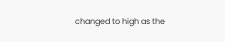changed to high as the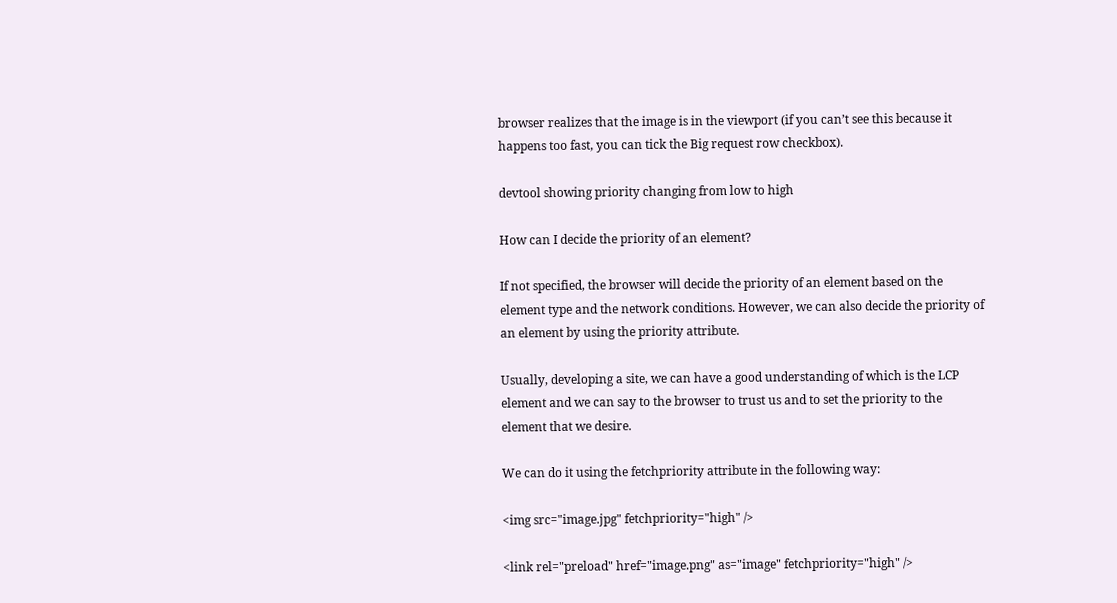browser realizes that the image is in the viewport (if you can’t see this because it happens too fast, you can tick the Big request row checkbox).

devtool showing priority changing from low to high

How can I decide the priority of an element?

If not specified, the browser will decide the priority of an element based on the element type and the network conditions. However, we can also decide the priority of an element by using the priority attribute.

Usually, developing a site, we can have a good understanding of which is the LCP element and we can say to the browser to trust us and to set the priority to the element that we desire.

We can do it using the fetchpriority attribute in the following way:

<img src="image.jpg" fetchpriority="high" />

<link rel="preload" href="image.png" as="image" fetchpriority="high" />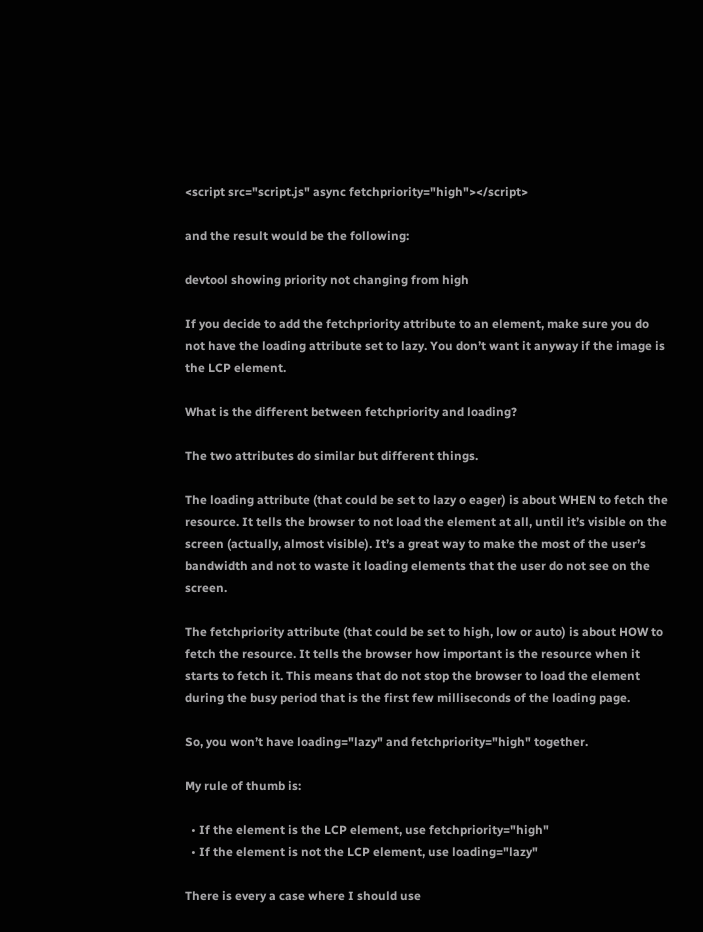<script src="script.js" async fetchpriority="high"></script>

and the result would be the following:

devtool showing priority not changing from high

If you decide to add the fetchpriority attribute to an element, make sure you do not have the loading attribute set to lazy. You don’t want it anyway if the image is the LCP element.

What is the different between fetchpriority and loading?

The two attributes do similar but different things.

The loading attribute (that could be set to lazy o eager) is about WHEN to fetch the resource. It tells the browser to not load the element at all, until it’s visible on the screen (actually, almost visible). It’s a great way to make the most of the user’s bandwidth and not to waste it loading elements that the user do not see on the screen.

The fetchpriority attribute (that could be set to high, low or auto) is about HOW to fetch the resource. It tells the browser how important is the resource when it starts to fetch it. This means that do not stop the browser to load the element during the busy period that is the first few milliseconds of the loading page.

So, you won’t have loading="lazy" and fetchpriority="high" together.

My rule of thumb is:

  • If the element is the LCP element, use fetchpriority="high"
  • If the element is not the LCP element, use loading="lazy"

There is every a case where I should use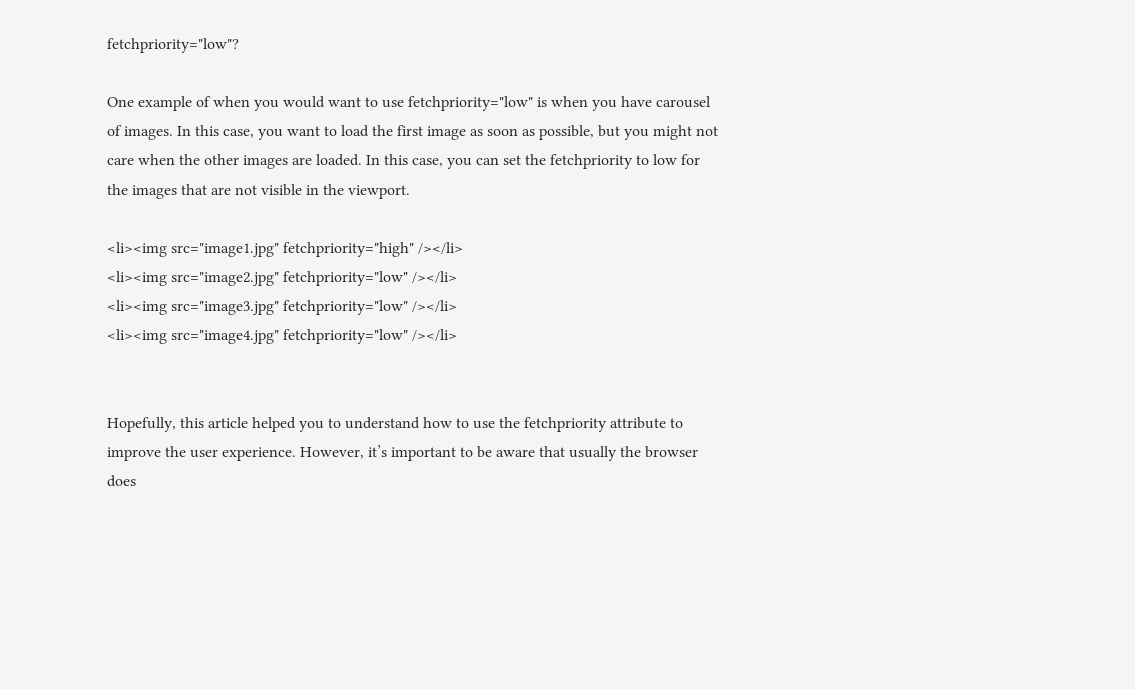fetchpriority="low"?

One example of when you would want to use fetchpriority="low" is when you have carousel of images. In this case, you want to load the first image as soon as possible, but you might not care when the other images are loaded. In this case, you can set the fetchpriority to low for the images that are not visible in the viewport.

<li><img src="image1.jpg" fetchpriority="high" /></li>
<li><img src="image2.jpg" fetchpriority="low" /></li>
<li><img src="image3.jpg" fetchpriority="low" /></li>
<li><img src="image4.jpg" fetchpriority="low" /></li>


Hopefully, this article helped you to understand how to use the fetchpriority attribute to improve the user experience. However, it’s important to be aware that usually the browser does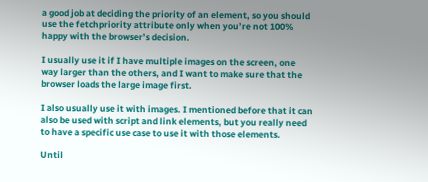a good job at deciding the priority of an element, so you should use the fetchpriority attribute only when you’re not 100% happy with the browser’s decision.

I usually use it if I have multiple images on the screen, one way larger than the others, and I want to make sure that the browser loads the large image first.

I also usually use it with images. I mentioned before that it can also be used with script and link elements, but you really need to have a specific use case to use it with those elements.

Until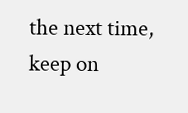the next time, keep on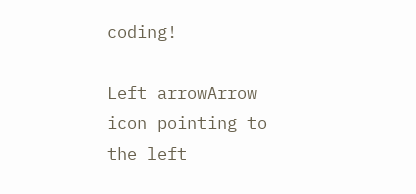coding!

Left arrowArrow icon pointing to the left